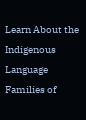Learn About the Indigenous Language Families of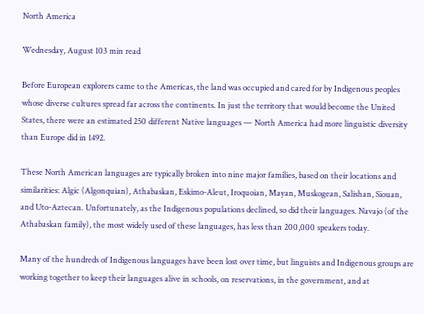North America

Wednesday, August 103 min read

Before European explorers came to the Americas, the land was occupied and cared for by Indigenous peoples whose diverse cultures spread far across the continents. In just the territory that would become the United States, there were an estimated 250 different Native languages — North America had more linguistic diversity than Europe did in 1492.

These North American languages are typically broken into nine major families, based on their locations and similarities: Algic (Algonquian), Athabaskan, Eskimo-Aleut, Iroquoian, Mayan, Muskogean, Salishan, Siouan, and Uto-Aztecan. Unfortunately, as the Indigenous populations declined, so did their languages. Navajo (of the Athabaskan family), the most widely used of these languages, has less than 200,000 speakers today.

Many of the hundreds of Indigenous languages have been lost over time, but linguists and Indigenous groups are working together to keep their languages alive in schools, on reservations, in the government, and at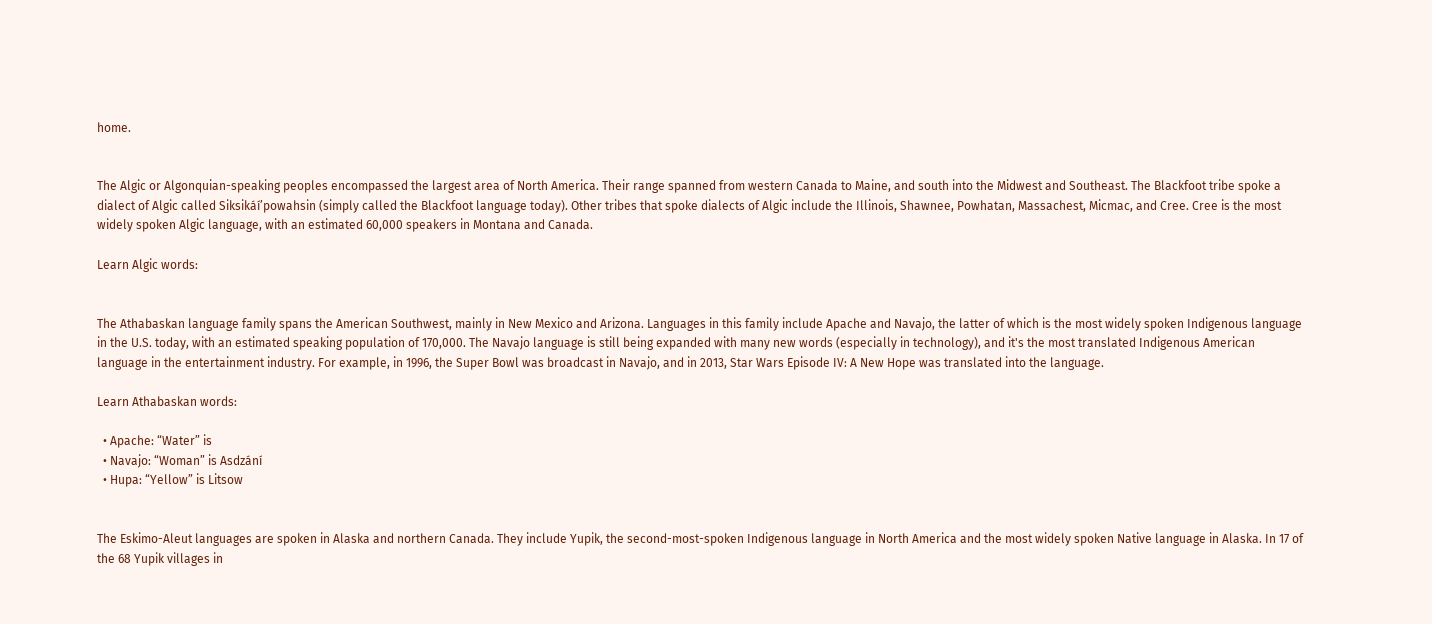home.


The Algic or Algonquian-speaking peoples encompassed the largest area of North America. Their range spanned from western Canada to Maine, and south into the Midwest and Southeast. The Blackfoot tribe spoke a dialect of Algic called Siksikáí’powahsin (simply called the Blackfoot language today). Other tribes that spoke dialects of Algic include the Illinois, Shawnee, Powhatan, Massachest, Micmac, and Cree. Cree is the most widely spoken Algic language, with an estimated 60,000 speakers in Montana and Canada.

Learn Algic words:


The Athabaskan language family spans the American Southwest, mainly in New Mexico and Arizona. Languages in this family include Apache and Navajo, the latter of which is the most widely spoken Indigenous language in the U.S. today, with an estimated speaking population of 170,000. The Navajo language is still being expanded with many new words (especially in technology), and it's the most translated Indigenous American language in the entertainment industry. For example, in 1996, the Super Bowl was broadcast in Navajo, and in 2013, Star Wars Episode IV: A New Hope was translated into the language.

Learn Athabaskan words:

  • Apache: “Water” is
  • Navajo: “Woman” is Asdzání
  • Hupa: “Yellow” is Litsow


The Eskimo-Aleut languages are spoken in Alaska and northern Canada. They include Yupik, the second-most-spoken Indigenous language in North America and the most widely spoken Native language in Alaska. In 17 of the 68 Yupik villages in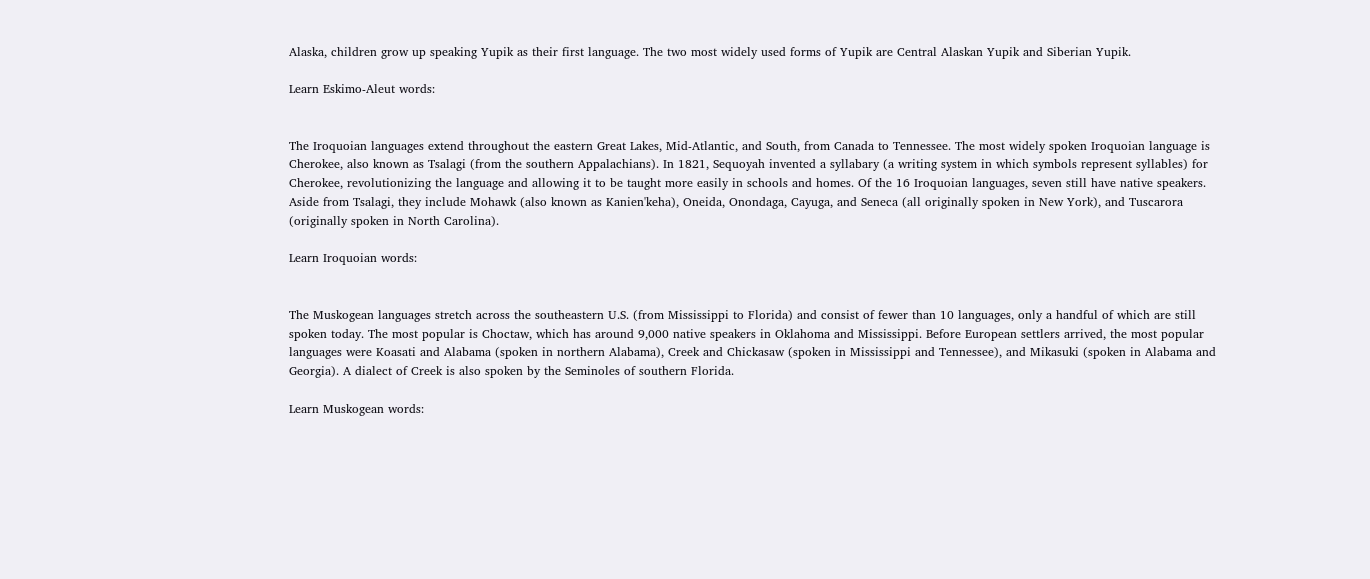Alaska, children grow up speaking Yupik as their first language. The two most widely used forms of Yupik are Central Alaskan Yupik and Siberian Yupik.

Learn Eskimo-Aleut words:


The Iroquoian languages extend throughout the eastern Great Lakes, Mid-Atlantic, and South, from Canada to Tennessee. The most widely spoken Iroquoian language is Cherokee, also known as Tsalagi (from the southern Appalachians). In 1821, Sequoyah invented a syllabary (a writing system in which symbols represent syllables) for Cherokee, revolutionizing the language and allowing it to be taught more easily in schools and homes. Of the 16 Iroquoian languages, seven still have native speakers. Aside from Tsalagi, they include Mohawk (also known as Kanien'keha), Oneida, Onondaga, Cayuga, and Seneca (all originally spoken in New York), and Tuscarora (originally spoken in North Carolina).

Learn Iroquoian words:


The Muskogean languages stretch across the southeastern U.S. (from Mississippi to Florida) and consist of fewer than 10 languages, only a handful of which are still spoken today. The most popular is Choctaw, which has around 9,000 native speakers in Oklahoma and Mississippi. Before European settlers arrived, the most popular languages were Koasati and Alabama (spoken in northern Alabama), Creek and Chickasaw (spoken in Mississippi and Tennessee), and Mikasuki (spoken in Alabama and Georgia). A dialect of Creek is also spoken by the Seminoles of southern Florida.

Learn Muskogean words: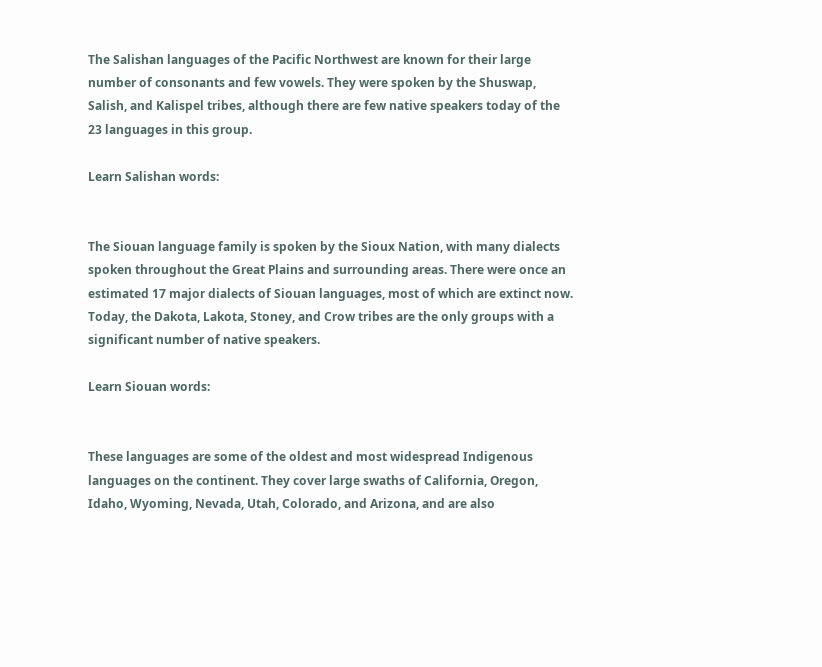The Salishan languages of the Pacific Northwest are known for their large number of consonants and few vowels. They were spoken by the Shuswap, Salish, and Kalispel tribes, although there are few native speakers today of the 23 languages in this group.

Learn Salishan words:


The Siouan language family is spoken by the Sioux Nation, with many dialects spoken throughout the Great Plains and surrounding areas. There were once an estimated 17 major dialects of Siouan languages, most of which are extinct now. Today, the Dakota, Lakota, Stoney, and Crow tribes are the only groups with a significant number of native speakers.

Learn Siouan words:


These languages are some of the oldest and most widespread Indigenous languages on the continent. They cover large swaths of California, Oregon, Idaho, Wyoming, Nevada, Utah, Colorado, and Arizona, and are also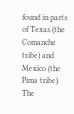found in parts of Texas (the Comanche tribe) and Mexico (the Pima tribe). The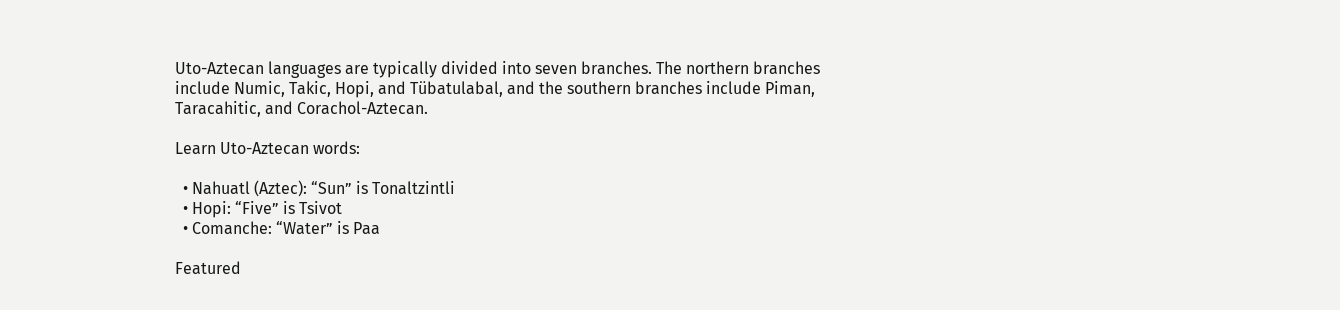Uto-Aztecan languages are typically divided into seven branches. The northern branches include Numic, Takic, Hopi, and Tübatulabal, and the southern branches include Piman, Taracahitic, and Corachol-Aztecan.

Learn Uto-Aztecan words:

  • Nahuatl (Aztec): “Sun” is Tonaltzintli
  • Hopi: “Five” is Tsivot
  • Comanche: “Water” is Paa

Featured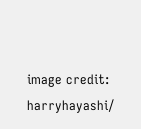image credit: harryhayashi/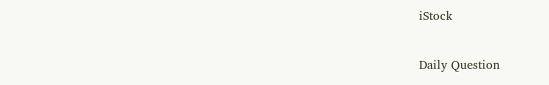iStock

Daily Question